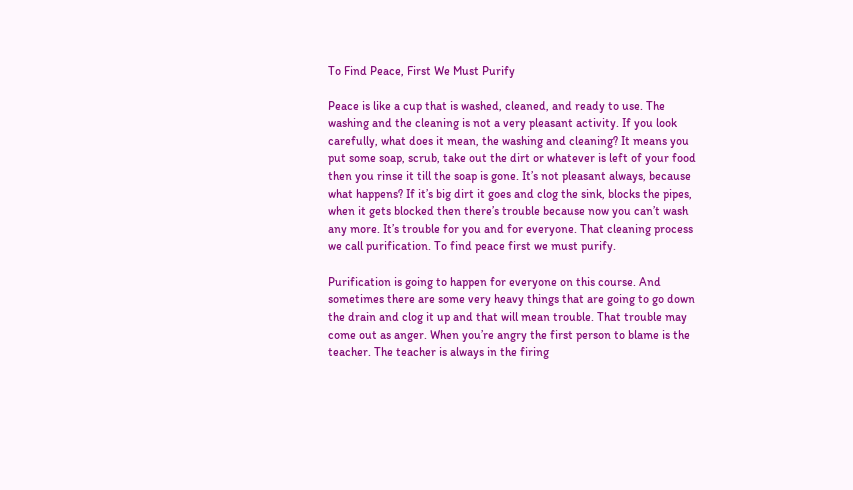To Find Peace, First We Must Purify

Peace is like a cup that is washed, cleaned, and ready to use. The washing and the cleaning is not a very pleasant activity. If you look carefully, what does it mean, the washing and cleaning? It means you put some soap, scrub, take out the dirt or whatever is left of your food then you rinse it till the soap is gone. It’s not pleasant always, because what happens? If it’s big dirt it goes and clog the sink, blocks the pipes, when it gets blocked then there’s trouble because now you can’t wash any more. It’s trouble for you and for everyone. That cleaning process we call purification. To find peace first we must purify.

Purification is going to happen for everyone on this course. And sometimes there are some very heavy things that are going to go down the drain and clog it up and that will mean trouble. That trouble may come out as anger. When you’re angry the first person to blame is the teacher. The teacher is always in the firing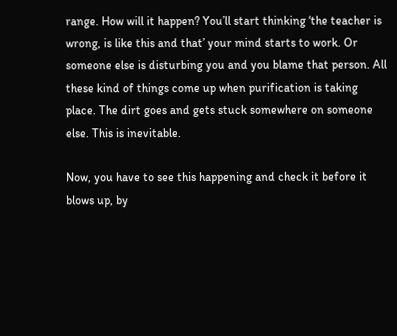range. How will it happen? You’ll start thinking ‘the teacher is wrong, is like this and that’ your mind starts to work. Or someone else is disturbing you and you blame that person. All these kind of things come up when purification is taking place. The dirt goes and gets stuck somewhere on someone else. This is inevitable.

Now, you have to see this happening and check it before it blows up, by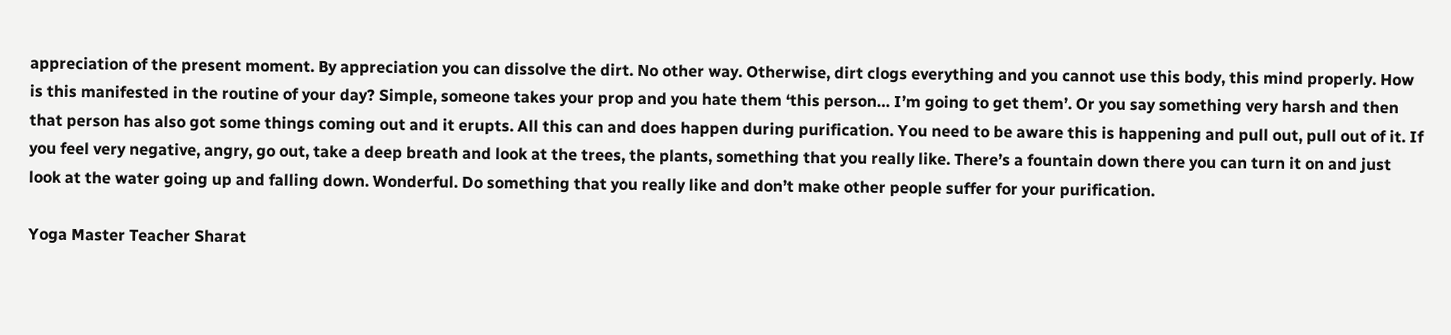appreciation of the present moment. By appreciation you can dissolve the dirt. No other way. Otherwise, dirt clogs everything and you cannot use this body, this mind properly. How is this manifested in the routine of your day? Simple, someone takes your prop and you hate them ‘this person… I’m going to get them’. Or you say something very harsh and then that person has also got some things coming out and it erupts. All this can and does happen during purification. You need to be aware this is happening and pull out, pull out of it. If you feel very negative, angry, go out, take a deep breath and look at the trees, the plants, something that you really like. There’s a fountain down there you can turn it on and just look at the water going up and falling down. Wonderful. Do something that you really like and don’t make other people suffer for your purification.

Yoga Master Teacher Sharat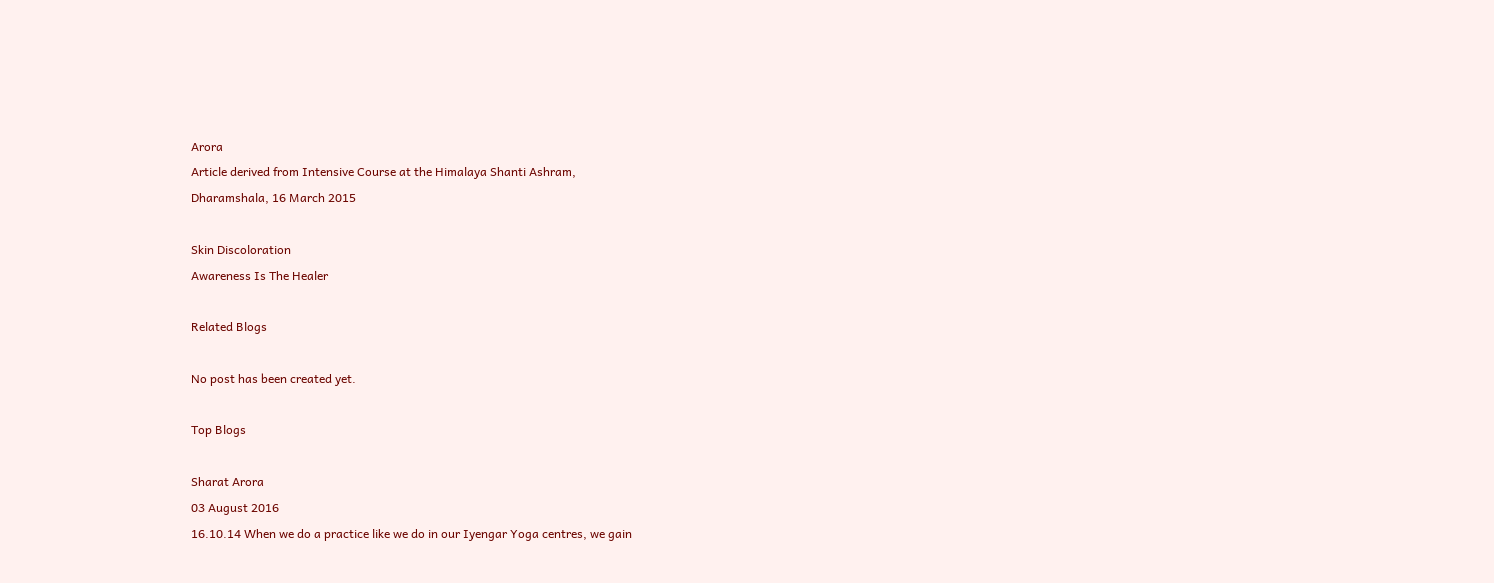Arora
Article derived from Intensive Course at the Himalaya Shanti Ashram,
Dharamshala, 16 March 2015

Skin Discoloration
Awareness Is The Healer

Related Blogs

No post has been created yet.

Top Blogs

Sharat Arora
03 August 2016
16.10.14 When we do a practice like we do in our Iyengar Yoga centres, we gain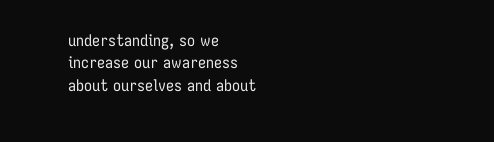understanding, so we increase our awareness about ourselves and about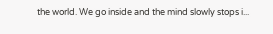the world. We go inside and the mind slowly stops i...